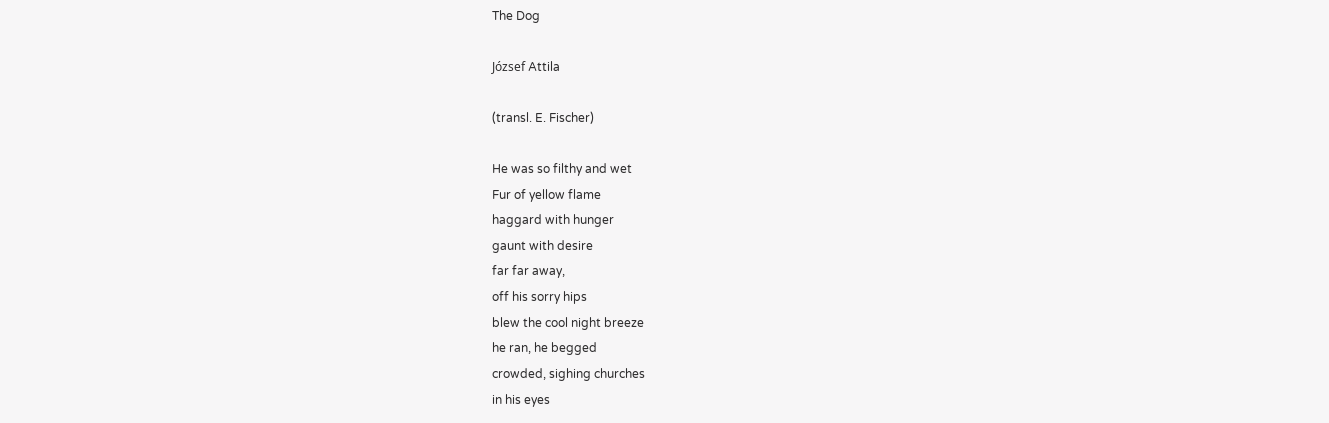The Dog

József Attila

(transl. E. Fischer)

He was so filthy and wet
Fur of yellow flame
haggard with hunger
gaunt with desire
far far away,
off his sorry hips
blew the cool night breeze
he ran, he begged
crowded, sighing churches
in his eyes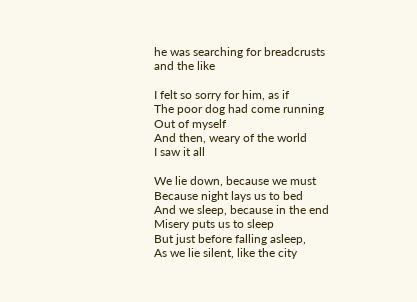he was searching for breadcrusts
and the like

I felt so sorry for him, as if
The poor dog had come running
Out of myself
And then, weary of the world
I saw it all

We lie down, because we must
Because night lays us to bed
And we sleep, because in the end
Misery puts us to sleep
But just before falling asleep,
As we lie silent, like the city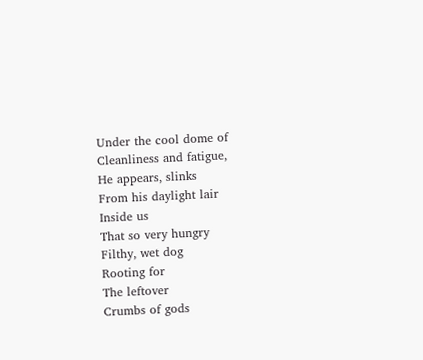Under the cool dome of
Cleanliness and fatigue,
He appears, slinks
From his daylight lair
Inside us
That so very hungry
Filthy, wet dog
Rooting for
The leftover
Crumbs of gods